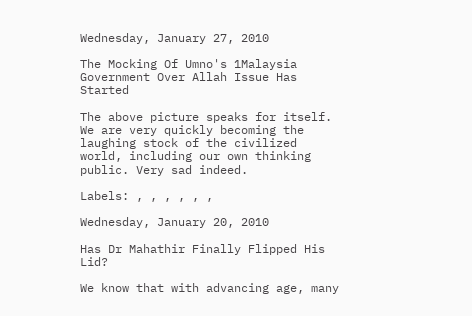Wednesday, January 27, 2010

The Mocking Of Umno's 1Malaysia Government Over Allah Issue Has Started

The above picture speaks for itself. We are very quickly becoming the laughing stock of the civilized world, including our own thinking public. Very sad indeed.

Labels: , , , , , ,

Wednesday, January 20, 2010

Has Dr Mahathir Finally Flipped His Lid?

We know that with advancing age, many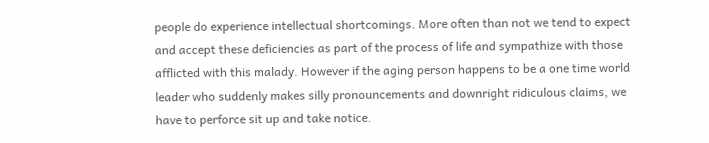people do experience intellectual shortcomings. More often than not we tend to expect and accept these deficiencies as part of the process of life and sympathize with those afflicted with this malady. However if the aging person happens to be a one time world leader who suddenly makes silly pronouncements and downright ridiculous claims, we have to perforce sit up and take notice.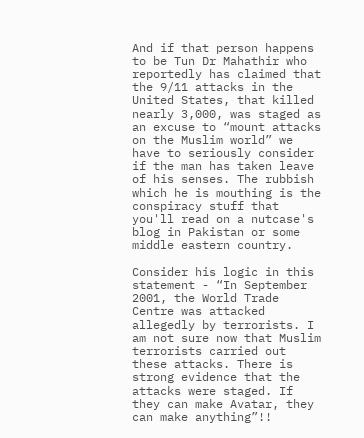And if that person happens to be Tun Dr Mahathir who reportedly has claimed that the 9/11 attacks in the United States, that killed nearly 3,000, was staged as an excuse to “mount attacks on the Muslim world” we have to seriously consider if the man has taken leave of his senses. The rubbish which he is mouthing is the conspiracy stuff that you'll read on a nutcase's blog in Pakistan or some middle eastern country.

Consider his logic in this statement - “In September 2001, the World Trade Centre was attacked allegedly by terrorists. I am not sure now that Muslim terrorists carried out these attacks. There is strong evidence that the attacks were staged. If they can make Avatar, they can make anything”!!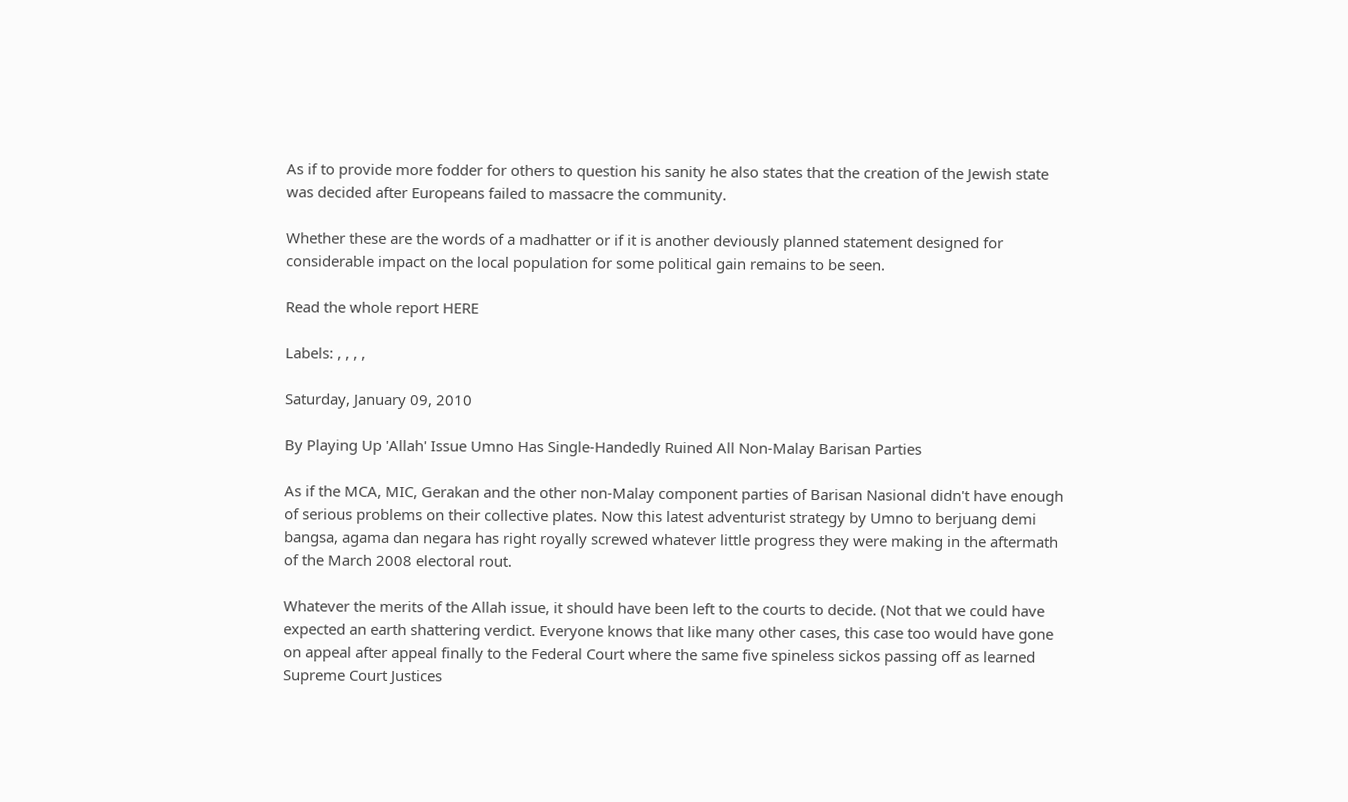As if to provide more fodder for others to question his sanity he also states that the creation of the Jewish state was decided after Europeans failed to massacre the community.

Whether these are the words of a madhatter or if it is another deviously planned statement designed for considerable impact on the local population for some political gain remains to be seen.

Read the whole report HERE

Labels: , , , ,

Saturday, January 09, 2010

By Playing Up 'Allah' Issue Umno Has Single-Handedly Ruined All Non-Malay Barisan Parties

As if the MCA, MIC, Gerakan and the other non-Malay component parties of Barisan Nasional didn't have enough of serious problems on their collective plates. Now this latest adventurist strategy by Umno to berjuang demi bangsa, agama dan negara has right royally screwed whatever little progress they were making in the aftermath of the March 2008 electoral rout.

Whatever the merits of the Allah issue, it should have been left to the courts to decide. (Not that we could have expected an earth shattering verdict. Everyone knows that like many other cases, this case too would have gone on appeal after appeal finally to the Federal Court where the same five spineless sickos passing off as learned Supreme Court Justices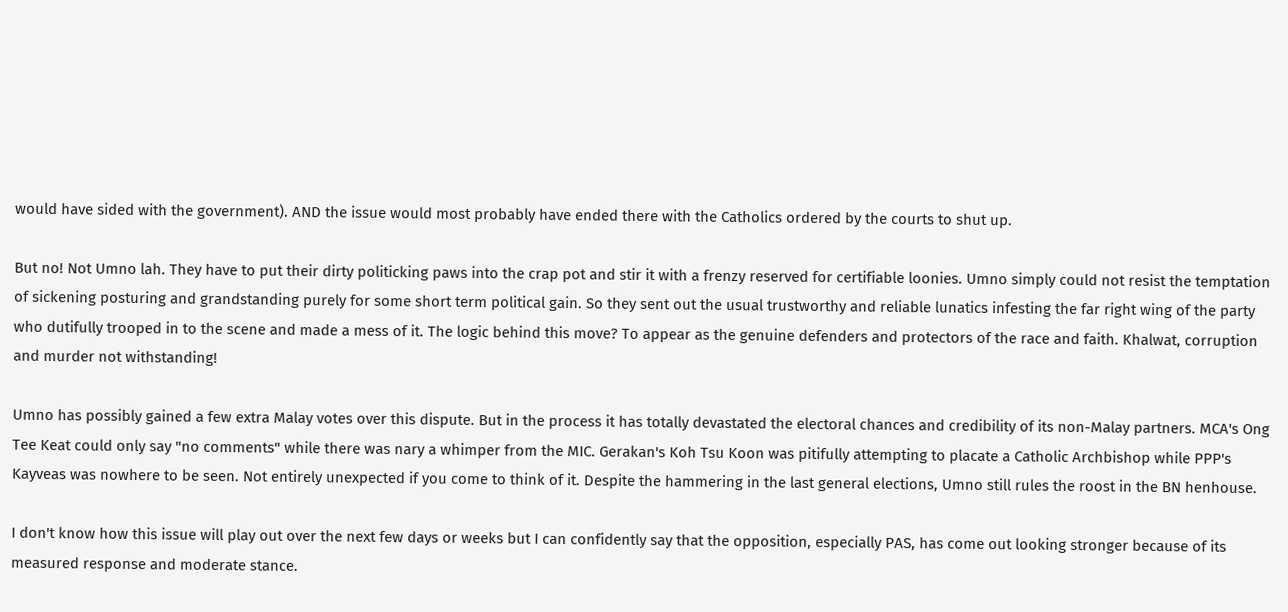would have sided with the government). AND the issue would most probably have ended there with the Catholics ordered by the courts to shut up.

But no! Not Umno lah. They have to put their dirty politicking paws into the crap pot and stir it with a frenzy reserved for certifiable loonies. Umno simply could not resist the temptation of sickening posturing and grandstanding purely for some short term political gain. So they sent out the usual trustworthy and reliable lunatics infesting the far right wing of the party who dutifully trooped in to the scene and made a mess of it. The logic behind this move? To appear as the genuine defenders and protectors of the race and faith. Khalwat, corruption and murder not withstanding!

Umno has possibly gained a few extra Malay votes over this dispute. But in the process it has totally devastated the electoral chances and credibility of its non-Malay partners. MCA's Ong Tee Keat could only say "no comments" while there was nary a whimper from the MIC. Gerakan's Koh Tsu Koon was pitifully attempting to placate a Catholic Archbishop while PPP's Kayveas was nowhere to be seen. Not entirely unexpected if you come to think of it. Despite the hammering in the last general elections, Umno still rules the roost in the BN henhouse.

I don't know how this issue will play out over the next few days or weeks but I can confidently say that the opposition, especially PAS, has come out looking stronger because of its measured response and moderate stance.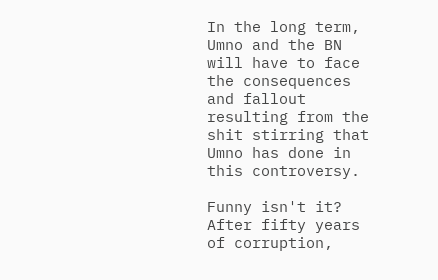In the long term, Umno and the BN will have to face the consequences and fallout resulting from the shit stirring that Umno has done in this controversy.

Funny isn't it? After fifty years of corruption,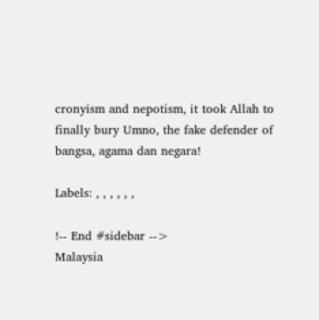cronyism and nepotism, it took Allah to finally bury Umno, the fake defender of bangsa, agama dan negara!

Labels: , , , , , ,

!-- End #sidebar -->
Malaysia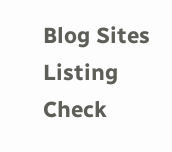Blog Sites Listing Check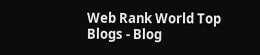Web Rank World Top Blogs - Blog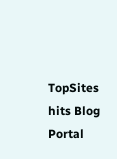TopSites hits Blog Portal